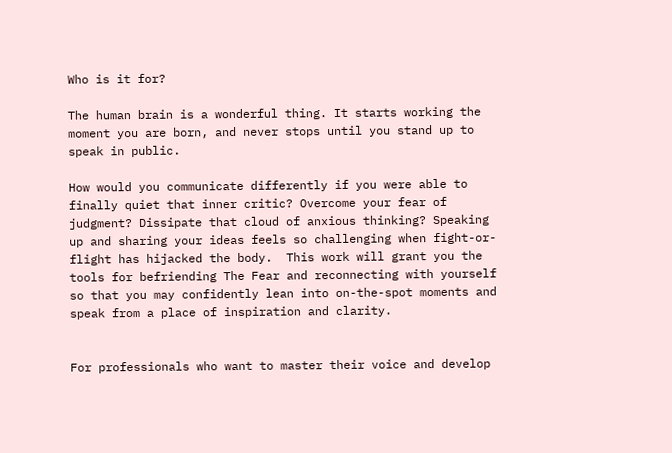Who is it for?

The human brain is a wonderful thing. It starts working the moment you are born, and never stops until you stand up to speak in public.

How would you communicate differently if you were able to finally quiet that inner critic? Overcome your fear of judgment? Dissipate that cloud of anxious thinking? Speaking up and sharing your ideas feels so challenging when fight-or-flight has hijacked the body.  This work will grant you the tools for befriending The Fear and reconnecting with yourself so that you may confidently lean into on-the-spot moments and speak from a place of inspiration and clarity.


For professionals who want to master their voice and develop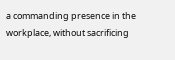a commanding presence in the workplace, without sacrificing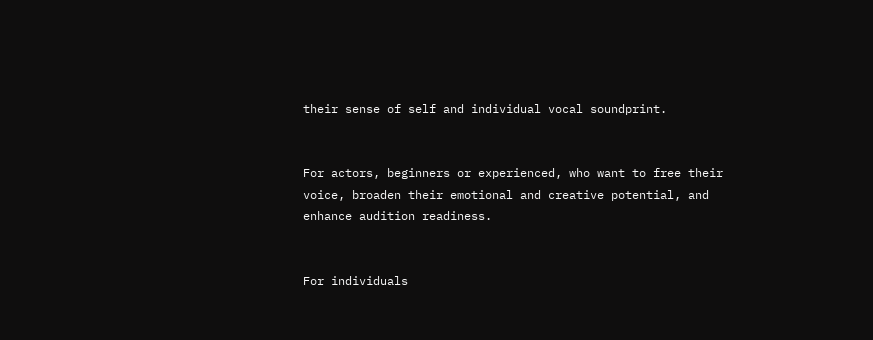their sense of self and individual vocal soundprint.


For actors, beginners or experienced, who want to free their voice, broaden their emotional and creative potential, and enhance audition readiness.


For individuals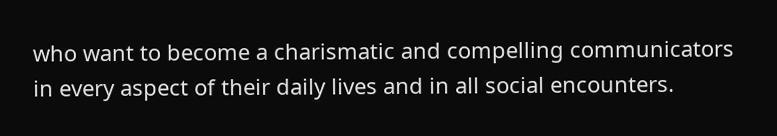who want to become a charismatic and compelling communicators in every aspect of their daily lives and in all social encounters.